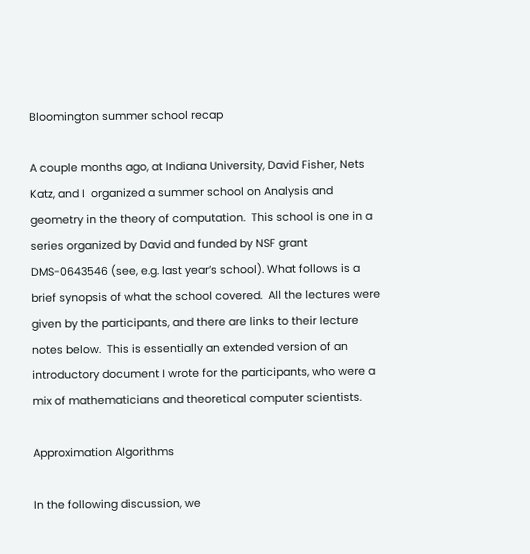Bloomington summer school recap

A couple months ago, at Indiana University, David Fisher, Nets Katz, and I  organized a summer school on Analysis and geometry in the theory of computation.  This school is one in a series organized by David and funded by NSF grant DMS-0643546 (see, e.g. last year’s school). What follows is a brief synopsis of what the school covered.  All the lectures were given by the participants, and there are links to their lecture notes below.  This is essentially an extended version of an introductory document I wrote for the participants, who were a mix of mathematicians and theoretical computer scientists.

Approximation Algorithms

In the following discussion, we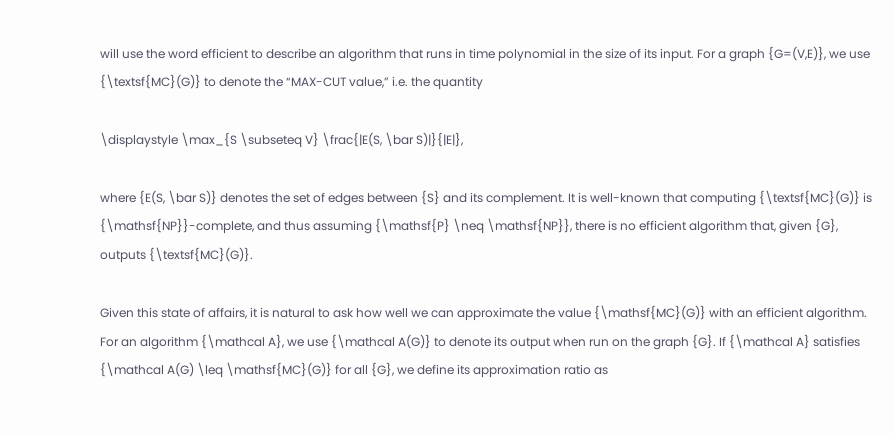will use the word efficient to describe an algorithm that runs in time polynomial in the size of its input. For a graph {G=(V,E)}, we use {\textsf{MC}(G)} to denote the “MAX-CUT value,” i.e. the quantity

\displaystyle \max_{S \subseteq V} \frac{|E(S, \bar S)|}{|E|},

where {E(S, \bar S)} denotes the set of edges between {S} and its complement. It is well-known that computing {\textsf{MC}(G)} is {\mathsf{NP}}-complete, and thus assuming {\mathsf{P} \neq \mathsf{NP}}, there is no efficient algorithm that, given {G}, outputs {\textsf{MC}(G)}.

Given this state of affairs, it is natural to ask how well we can approximate the value {\mathsf{MC}(G)} with an efficient algorithm. For an algorithm {\mathcal A}, we use {\mathcal A(G)} to denote its output when run on the graph {G}. If {\mathcal A} satisfies {\mathcal A(G) \leq \mathsf{MC}(G)} for all {G}, we define its approximation ratio as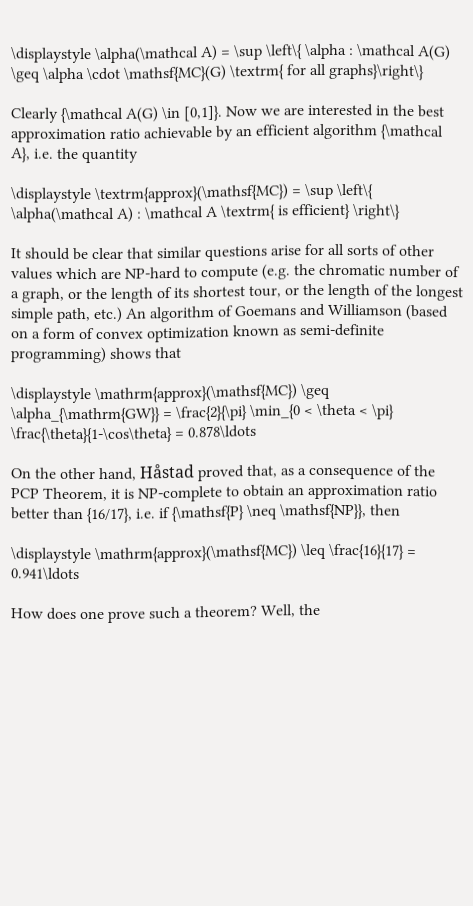\displaystyle \alpha(\mathcal A) = \sup \left\{ \alpha : \mathcal A(G) \geq \alpha \cdot \mathsf{MC}(G) \textrm{ for all graphs}\right\}

Clearly {\mathcal A(G) \in [0,1]}. Now we are interested in the best approximation ratio achievable by an efficient algorithm {\mathcal A}, i.e. the quantity

\displaystyle \textrm{approx}(\mathsf{MC}) = \sup \left\{ \alpha(\mathcal A) : \mathcal A \textrm{ is efficient} \right\}

It should be clear that similar questions arise for all sorts of other values which are NP-hard to compute (e.g. the chromatic number of a graph, or the length of its shortest tour, or the length of the longest simple path, etc.) An algorithm of Goemans and Williamson (based on a form of convex optimization known as semi-definite programming) shows that

\displaystyle \mathrm{approx}(\mathsf{MC}) \geq \alpha_{\mathrm{GW}} = \frac{2}{\pi} \min_{0 < \theta < \pi} \frac{\theta}{1-\cos\theta} = 0.878\ldots

On the other hand, Håstad proved that, as a consequence of the PCP Theorem, it is NP-complete to obtain an approximation ratio better than {16/17}, i.e. if {\mathsf{P} \neq \mathsf{NP}}, then

\displaystyle \mathrm{approx}(\mathsf{MC}) \leq \frac{16}{17} = 0.941\ldots

How does one prove such a theorem? Well, the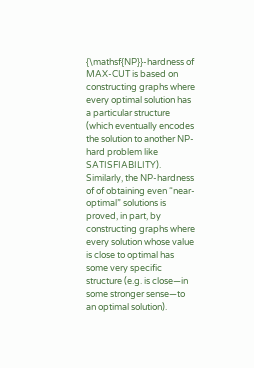{\mathsf{NP}}-hardness of MAX-CUT is based on constructing graphs where every optimal solution has a particular structure (which eventually encodes the solution to another NP-hard problem like SATISFIABILITY). Similarly, the NP-hardness of of obtaining even “near-optimal” solutions is proved, in part, by constructing graphs where every solution whose value is close to optimal has some very specific structure (e.g. is close—in some stronger sense—to an optimal solution).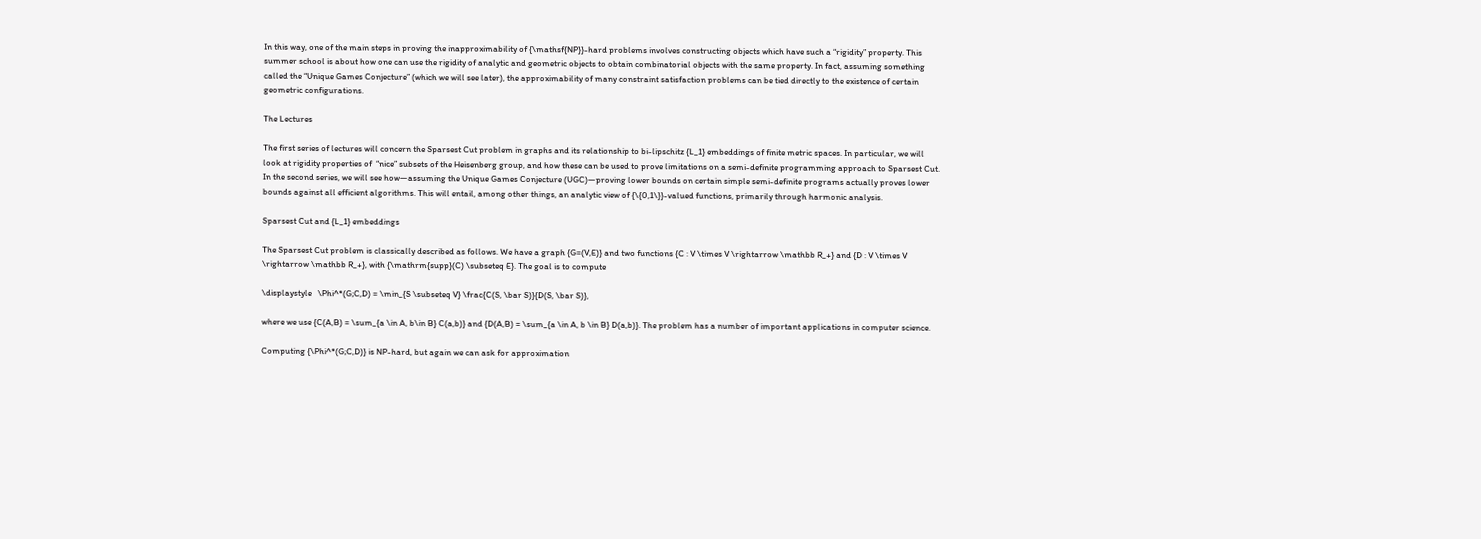In this way, one of the main steps in proving the inapproximability of {\mathsf{NP}}-hard problems involves constructing objects which have such a “rigidity” property. This summer school is about how one can use the rigidity of analytic and geometric objects to obtain combinatorial objects with the same property. In fact, assuming something called the “Unique Games Conjecture” (which we will see later), the approximability of many constraint satisfaction problems can be tied directly to the existence of certain geometric configurations.

The Lectures

The first series of lectures will concern the Sparsest Cut problem in graphs and its relationship to bi-lipschitz {L_1} embeddings of finite metric spaces. In particular, we will look at rigidity properties of  “nice” subsets of the Heisenberg group, and how these can be used to prove limitations on a semi-definite programming approach to Sparsest Cut. In the second series, we will see how—assuming the Unique Games Conjecture (UGC)—proving lower bounds on certain simple semi-definite programs actually proves lower bounds against all efficient algorithms. This will entail, among other things, an analytic view of {\{0,1\}}-valued functions, primarily through harmonic analysis.

Sparsest Cut and {L_1} embeddings

The Sparsest Cut problem is classically described as follows. We have a graph {G=(V,E)} and two functions {C : V \times V \rightarrow \mathbb R_+} and {D : V \times V \rightarrow \mathbb R_+}, with {\mathrm{supp}(C) \subseteq E}. The goal is to compute

\displaystyle   \Phi^*(G;C,D) = \min_{S \subseteq V} \frac{C(S, \bar S)}{D(S, \bar S)},

where we use {C(A,B) = \sum_{a \in A, b\in B} C(a,b)} and {D(A,B) = \sum_{a \in A, b \in B} D(a,b)}. The problem has a number of important applications in computer science.

Computing {\Phi^*(G;C,D)} is NP-hard, but again we can ask for approximation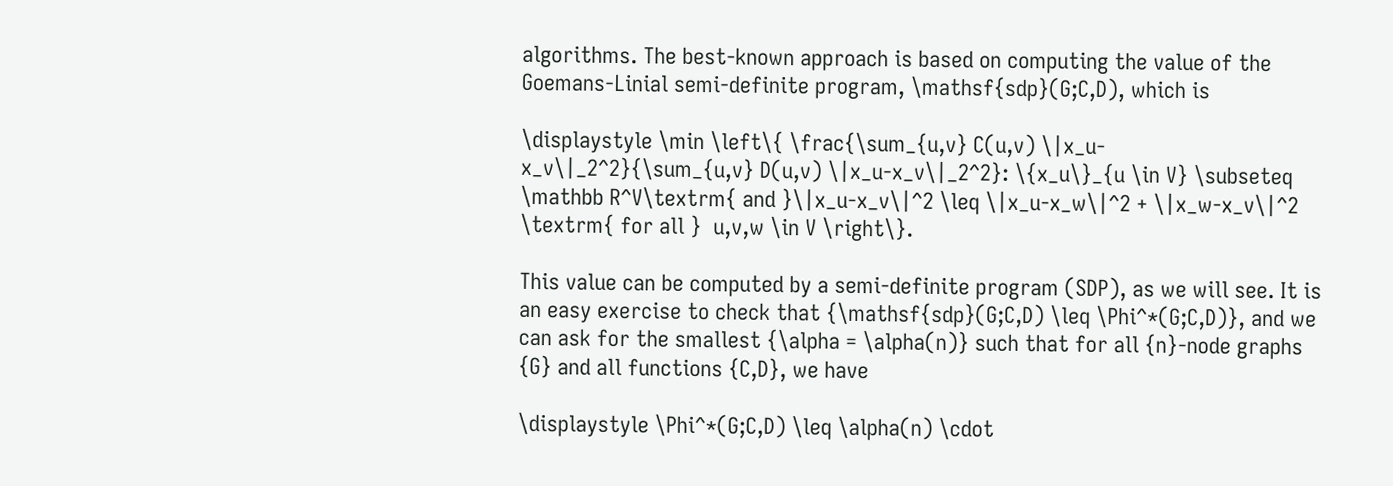algorithms. The best-known approach is based on computing the value of the Goemans-Linial semi-definite program, \mathsf{sdp}(G;C,D), which is

\displaystyle \min \left\{ \frac{\sum_{u,v} C(u,v) \|x_u-x_v\|_2^2}{\sum_{u,v} D(u,v) \|x_u-x_v\|_2^2}: \{x_u\}_{u \in V} \subseteq \mathbb R^V\textrm{ and }\|x_u-x_v\|^2 \leq \|x_u-x_w\|^2 + \|x_w-x_v\|^2 \textrm{ for all }  u,v,w \in V \right\}.

This value can be computed by a semi-definite program (SDP), as we will see. It is an easy exercise to check that {\mathsf{sdp}(G;C,D) \leq \Phi^*(G;C,D)}, and we can ask for the smallest {\alpha = \alpha(n)} such that for all {n}-node graphs {G} and all functions {C,D}, we have

\displaystyle \Phi^*(G;C,D) \leq \alpha(n) \cdot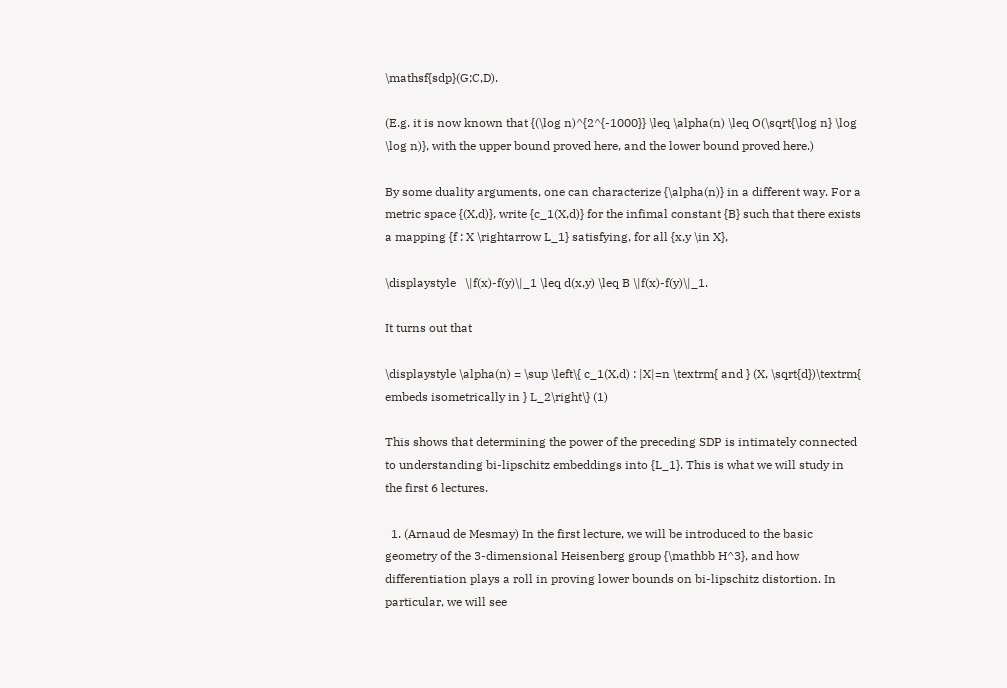\mathsf{sdp}(G;C,D).

(E.g. it is now known that {(\log n)^{2^{-1000}} \leq \alpha(n) \leq O(\sqrt{\log n} \log \log n)}, with the upper bound proved here, and the lower bound proved here.)

By some duality arguments, one can characterize {\alpha(n)} in a different way. For a metric space {(X,d)}, write {c_1(X,d)} for the infimal constant {B} such that there exists a mapping {f : X \rightarrow L_1} satisfying, for all {x,y \in X},

\displaystyle   \|f(x)-f(y)\|_1 \leq d(x,y) \leq B \|f(x)-f(y)\|_1.

It turns out that

\displaystyle \alpha(n) = \sup \left\{ c_1(X,d) : |X|=n \textrm{ and } (X, \sqrt{d})\textrm{ embeds isometrically in } L_2\right\} (1)

This shows that determining the power of the preceding SDP is intimately connected to understanding bi-lipschitz embeddings into {L_1}. This is what we will study in the first 6 lectures.

  1. (Arnaud de Mesmay) In the first lecture, we will be introduced to the basic geometry of the 3-dimensional Heisenberg group {\mathbb H^3}, and how differentiation plays a roll in proving lower bounds on bi-lipschitz distortion. In particular, we will see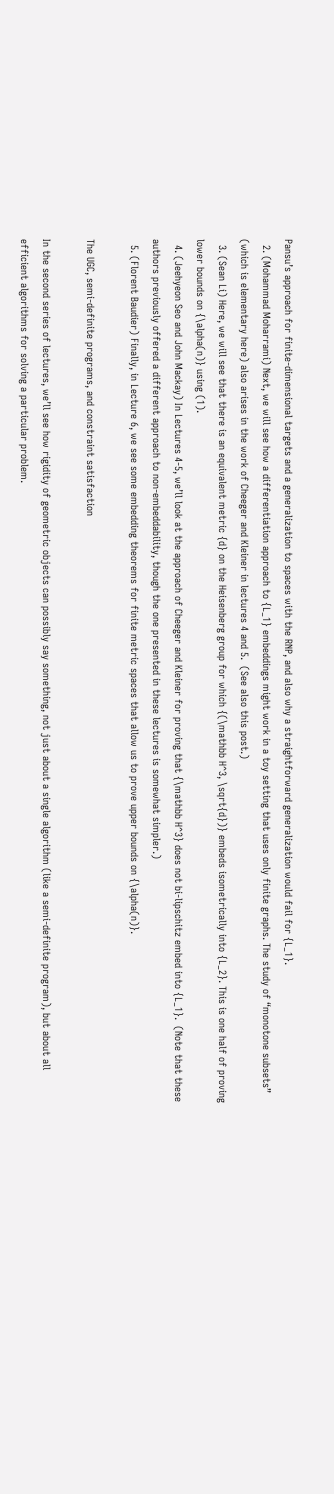Pansu’s approach for finite-dimensional targets and a generalization to spaces with the RNP, and also why a straightforward generalization would fail for {L_1}.
  2. (Mohammad Moharrami) Next, we will see how a differentiation approach to {L_1} embeddings might work in a toy setting that uses only finite graphs. The study of “monotone subsets” (which is elementary here) also arises in the work of Cheeger and Kleiner in lectures 4 and 5.  (See also this post.)
  3. (Sean Li) Here, we will see that there is an equivalent metric {d} on the Heisenberg group for which {(\mathbb H^3, \sqrt{d})} embeds isometrically into {L_2}. This is one half of proving lower bounds on {\alpha(n)} using (1).
  4. (Jeehyeon Seo and John Mackay) In Lectures 4-5, we’ll look at the approach of Cheeger and Kleiner for proving that {\mathbb H^3} does not bi-lipschitz embed into {L_1}.  (Note that these authors previously offered a different approach to non-embeddability, though the one presented in these lectures is somewhat simpler.)
  5. (Florent Baudier) Finally, in Lecture 6, we see some embedding theorems for finite metric spaces that allow us to prove upper bounds on {\alpha(n)}.

The UGC, semi-definite programs, and constraint satisfaction

In the second series of lectures, we’ll see how rigidity of geometric objects can possibly say something, not just about a single algorithm (like a semi-definite program), but about all efficient algorithms for solving a particular problem.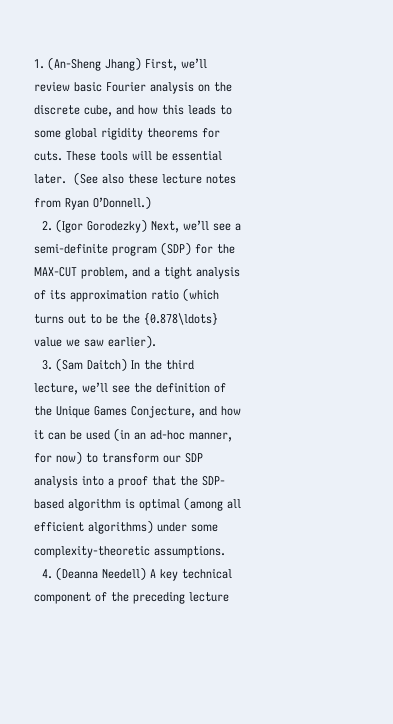1. (An-Sheng Jhang) First, we’ll review basic Fourier analysis on the discrete cube, and how this leads to some global rigidity theorems for cuts. These tools will be essential later.  (See also these lecture notes from Ryan O’Donnell.)
  2. (Igor Gorodezky) Next, we’ll see a semi-definite program (SDP) for the MAX-CUT problem, and a tight analysis of its approximation ratio (which turns out to be the {0.878\ldots} value we saw earlier).
  3. (Sam Daitch) In the third lecture, we’ll see the definition of the Unique Games Conjecture, and how it can be used (in an ad-hoc manner, for now) to transform our SDP analysis into a proof that the SDP-based algorithm is optimal (among all efficient algorithms) under some complexity-theoretic assumptions.
  4. (Deanna Needell) A key technical component of the preceding lecture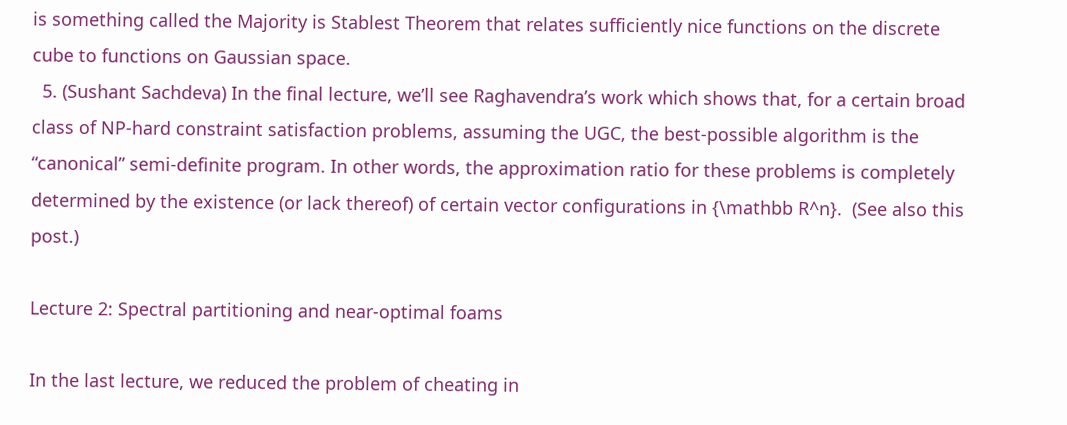is something called the Majority is Stablest Theorem that relates sufficiently nice functions on the discrete cube to functions on Gaussian space.
  5. (Sushant Sachdeva) In the final lecture, we’ll see Raghavendra’s work which shows that, for a certain broad class of NP-hard constraint satisfaction problems, assuming the UGC, the best-possible algorithm is the “canonical” semi-definite program. In other words, the approximation ratio for these problems is completely determined by the existence (or lack thereof) of certain vector configurations in {\mathbb R^n}.  (See also this post.)

Lecture 2: Spectral partitioning and near-optimal foams

In the last lecture, we reduced the problem of cheating in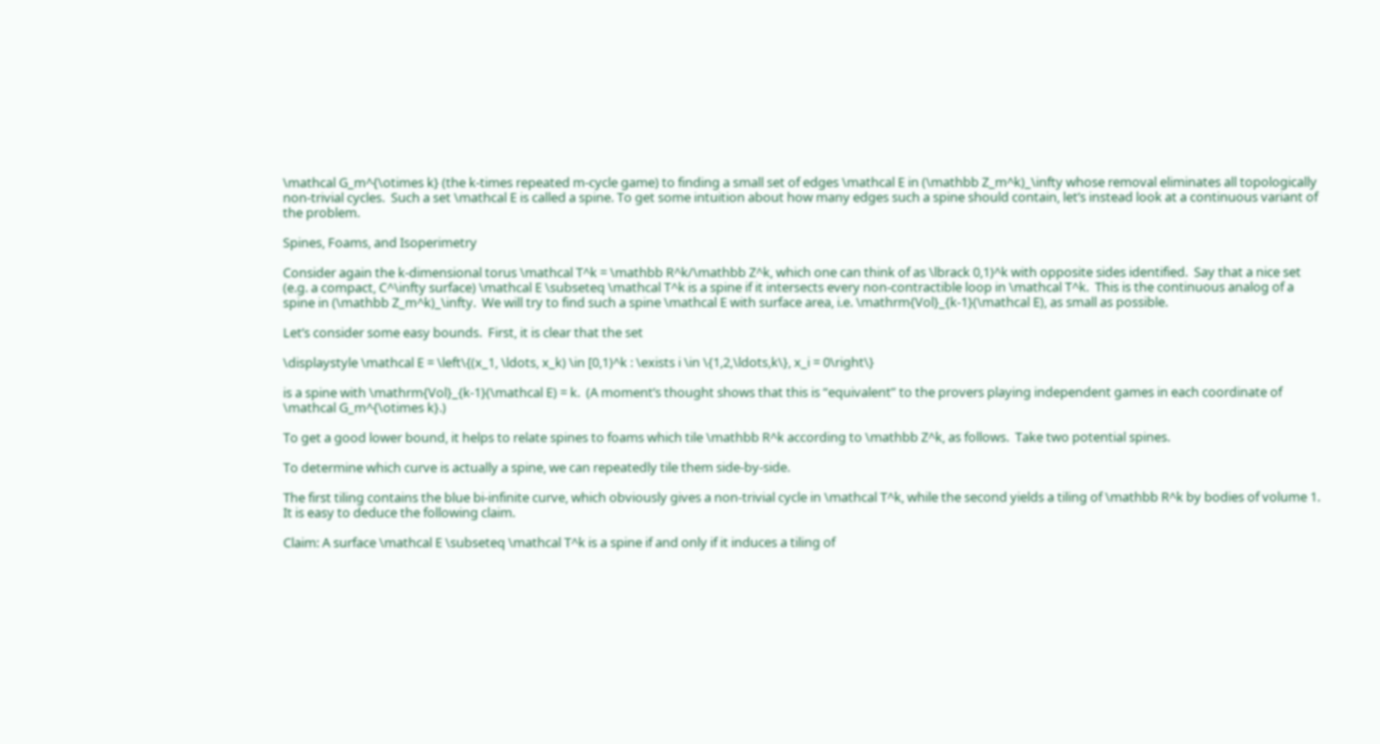\mathcal G_m^{\otimes k} (the k-times repeated m-cycle game) to finding a small set of edges \mathcal E in (\mathbb Z_m^k)_\infty whose removal eliminates all topologically non-trivial cycles.  Such a set \mathcal E is called a spine. To get some intuition about how many edges such a spine should contain, let’s instead look at a continuous variant of the problem.

Spines, Foams, and Isoperimetry

Consider again the k-dimensional torus \mathcal T^k = \mathbb R^k/\mathbb Z^k, which one can think of as \lbrack 0,1)^k with opposite sides identified.  Say that a nice set (e.g. a compact, C^\infty surface) \mathcal E \subseteq \mathcal T^k is a spine if it intersects every non-contractible loop in \mathcal T^k.  This is the continuous analog of a spine in (\mathbb Z_m^k)_\infty.  We will try to find such a spine \mathcal E with surface area, i.e. \mathrm{Vol}_{k-1}(\mathcal E), as small as possible.

Let’s consider some easy bounds.  First, it is clear that the set

\displaystyle \mathcal E = \left\{(x_1, \ldots, x_k) \in [0,1)^k : \exists i \in \{1,2,\ldots,k\}, x_i = 0\right\}

is a spine with \mathrm{Vol}_{k-1}(\mathcal E) = k.  (A moment’s thought shows that this is “equivalent” to the provers playing independent games in each coordinate of \mathcal G_m^{\otimes k}.)

To get a good lower bound, it helps to relate spines to foams which tile \mathbb R^k according to \mathbb Z^k, as follows.  Take two potential spines.

To determine which curve is actually a spine, we can repeatedly tile them side-by-side.

The first tiling contains the blue bi-infinite curve, which obviously gives a non-trivial cycle in \mathcal T^k, while the second yields a tiling of \mathbb R^k by bodies of volume 1.  It is easy to deduce the following claim.

Claim: A surface \mathcal E \subseteq \mathcal T^k is a spine if and only if it induces a tiling of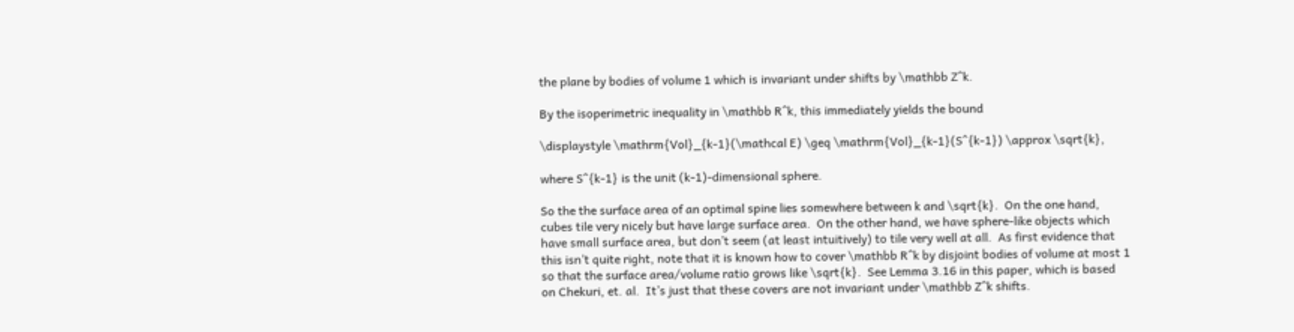the plane by bodies of volume 1 which is invariant under shifts by \mathbb Z^k.

By the isoperimetric inequality in \mathbb R^k, this immediately yields the bound

\displaystyle \mathrm{Vol}_{k-1}(\mathcal E) \geq \mathrm{Vol}_{k-1}(S^{k-1}) \approx \sqrt{k},

where S^{k-1} is the unit (k-1)-dimensional sphere.

So the the surface area of an optimal spine lies somewhere between k and \sqrt{k}.  On the one hand, cubes tile very nicely but have large surface area.  On the other hand, we have sphere-like objects which have small surface area, but don’t seem (at least intuitively) to tile very well at all.  As first evidence that this isn’t quite right, note that it is known how to cover \mathbb R^k by disjoint bodies of volume at most 1 so that the surface area/volume ratio grows like \sqrt{k}.  See Lemma 3.16 in this paper, which is based on Chekuri, et. al.  It’s just that these covers are not invariant under \mathbb Z^k shifts.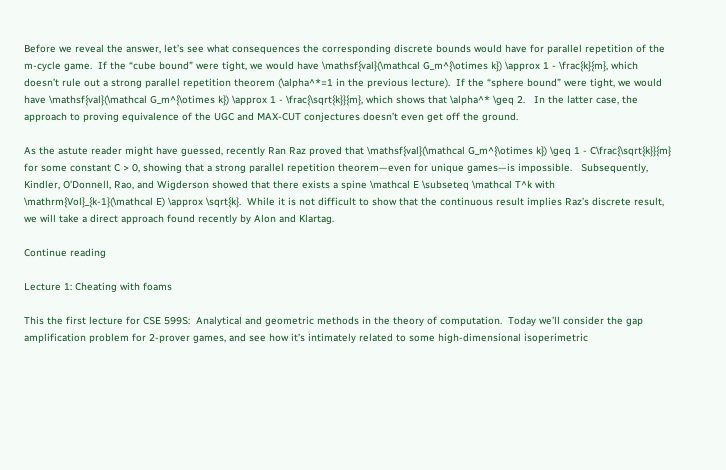Before we reveal the answer, let’s see what consequences the corresponding discrete bounds would have for parallel repetition of the m-cycle game.  If the “cube bound” were tight, we would have \mathsf{val}(\mathcal G_m^{\otimes k}) \approx 1 - \frac{k}{m}, which doesn’t rule out a strong parallel repetition theorem (\alpha^*=1 in the previous lecture).  If the “sphere bound” were tight, we would have \mathsf{val}(\mathcal G_m^{\otimes k}) \approx 1 - \frac{\sqrt{k}}{m}, which shows that \alpha^* \geq 2.   In the latter case, the approach to proving equivalence of the UGC and MAX-CUT conjectures doesn’t even get off the ground.

As the astute reader might have guessed, recently Ran Raz proved that \mathsf{val}(\mathcal G_m^{\otimes k}) \geq 1 - C\frac{\sqrt{k}}{m} for some constant C > 0, showing that a strong parallel repetition theorem—even for unique games—is impossible.   Subsequently, Kindler, O’Donnell, Rao, and Wigderson showed that there exists a spine \mathcal E \subseteq \mathcal T^k with \mathrm{Vol}_{k-1}(\mathcal E) \approx \sqrt{k}.  While it is not difficult to show that the continuous result implies Raz’s discrete result, we will take a direct approach found recently by Alon and Klartag.

Continue reading

Lecture 1: Cheating with foams

This the first lecture for CSE 599S:  Analytical and geometric methods in the theory of computation.  Today we’ll consider the gap amplification problem for 2-prover games, and see how it’s intimately related to some high-dimensional isoperimetric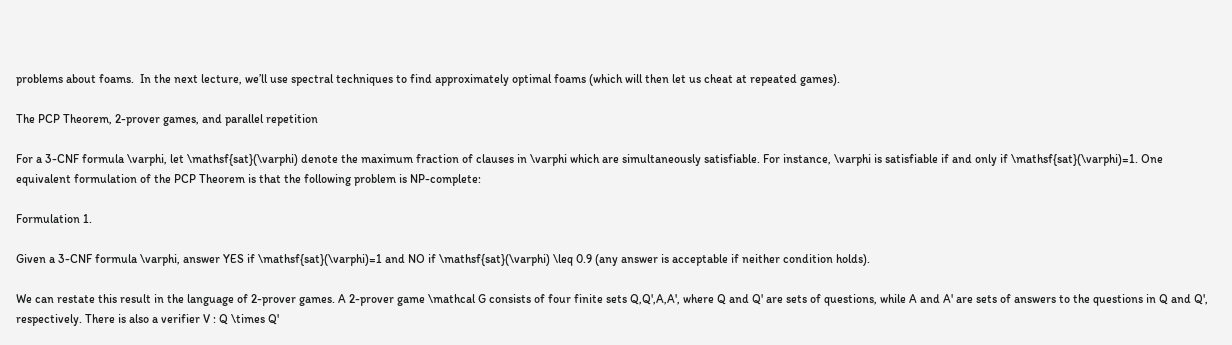problems about foams.  In the next lecture, we’ll use spectral techniques to find approximately optimal foams (which will then let us cheat at repeated games).

The PCP Theorem, 2-prover games, and parallel repetition

For a 3-CNF formula \varphi, let \mathsf{sat}(\varphi) denote the maximum fraction of clauses in \varphi which are simultaneously satisfiable. For instance, \varphi is satisfiable if and only if \mathsf{sat}(\varphi)=1. One equivalent formulation of the PCP Theorem is that the following problem is NP-complete:

Formulation 1.

Given a 3-CNF formula \varphi, answer YES if \mathsf{sat}(\varphi)=1 and NO if \mathsf{sat}(\varphi) \leq 0.9 (any answer is acceptable if neither condition holds).

We can restate this result in the language of 2-prover games. A 2-prover game \mathcal G consists of four finite sets Q,Q',A,A', where Q and Q' are sets of questions, while A and A' are sets of answers to the questions in Q and Q', respectively. There is also a verifier V : Q \times Q'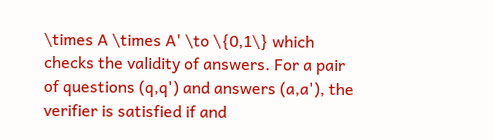\times A \times A' \to \{0,1\} which checks the validity of answers. For a pair of questions (q,q') and answers (a,a'), the verifier is satisfied if and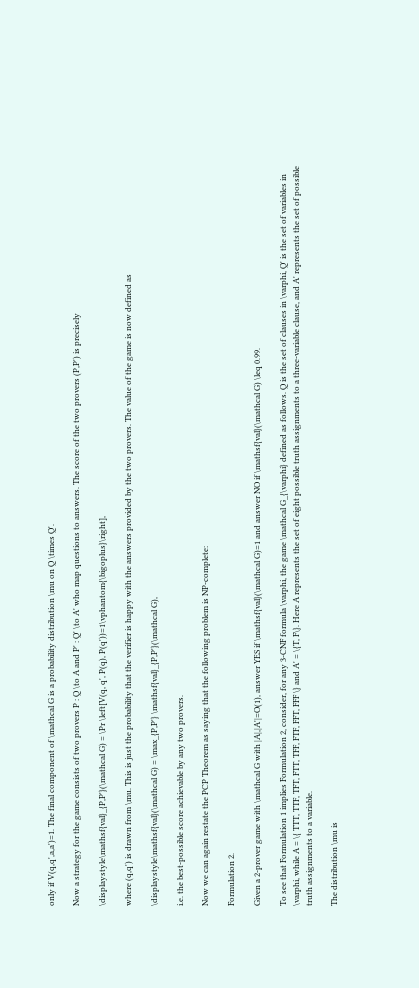only if V(q,q',a,a')=1. The final component of \mathcal G is a probability distribution \mu on Q \times Q'.

Now a strategy for the game consists of two provers P : Q \to A and P' : Q' \to A' who map questions to answers. The score of the two provers (P,P') is precisely

\displaystyle\mathsf{val}_{P,P'}(\mathcal G) = \Pr \left[V(q, q', P(q), P(q'))=1\vphantom{\bigoplus}\right],

where (q,q') is drawn from \mu. This is just the probability that the verifier is happy with the answers provided by the two provers. The value of the game is now defined as

\displaystyle\mathsf{val}(\mathcal G) = \max_{P,P'} \mathsf{val}_{P,P'}(\mathcal G),

i.e. the best-possible score achievable by any two provers.

Now we can again restate the PCP Theorem as saying that the following problem is NP-complete:

Formulation 2.

Given a 2-prover game with \mathcal G with |A|,|A'|=O(1), answer YES if \mathsf{val}(\mathcal G)=1 and answer NO if \mathsf{val}(\mathcal G) \leq 0.99.

To see that Formulation 1 implies Formulation 2, consider, for any 3-CNF formula \varphi, the game \mathcal G_{\varphi} defined as follows. Q is the set of clauses in \varphi, Q' is the set of variables in \varphi, while A = \{ TTT, TTF, TFT, FTT, TFF, FTF, FFT, FFF \} and A' = \{T, F\}. Here A represents the set of eight possible truth assignments to a three-variable clause, and A' represents the set of possible truth assignments to a variable.

The distribution \mu is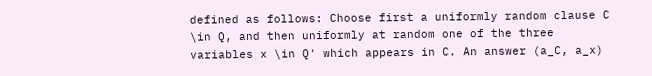defined as follows: Choose first a uniformly random clause C \in Q, and then uniformly at random one of the three variables x \in Q' which appears in C. An answer (a_C, a_x)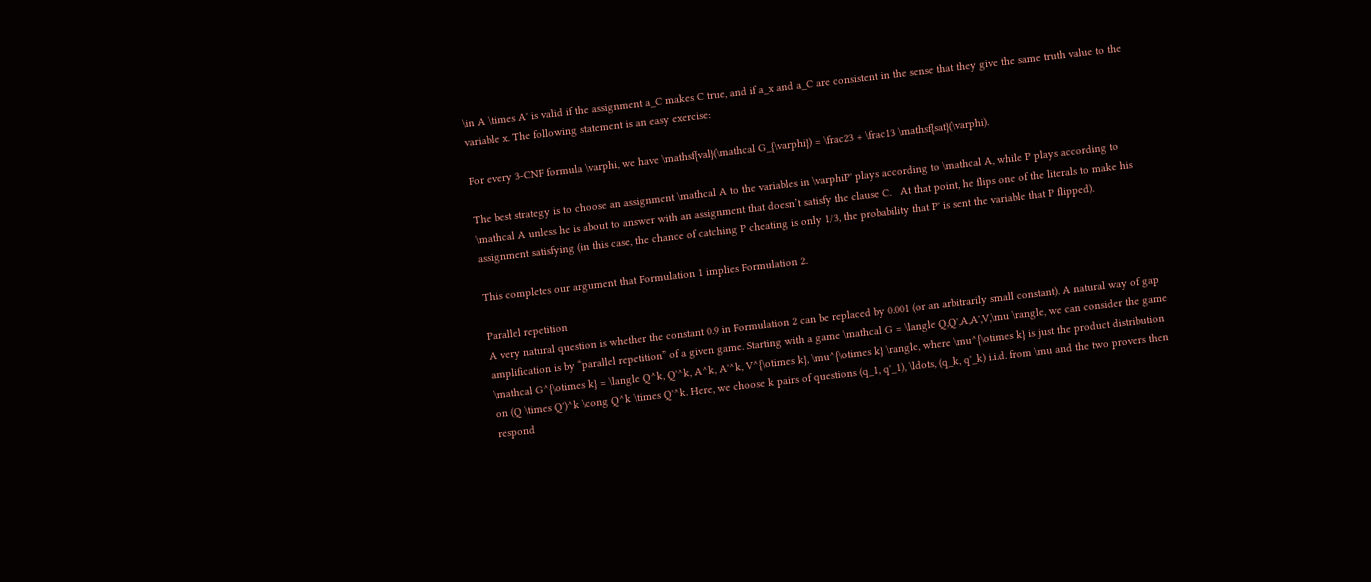\in A \times A' is valid if the assignment a_C makes C true, and if a_x and a_C are consistent in the sense that they give the same truth value to the variable x. The following statement is an easy exercise:

For every 3-CNF formula \varphi, we have \mathsf{val}(\mathcal G_{\varphi}) = \frac23 + \frac13 \mathsf{sat}(\varphi).

The best strategy is to choose an assignment \mathcal A to the variables in \varphiP' plays according to \mathcal A, while P plays according to \mathcal A unless he is about to answer with an assignment that doesn’t satisfy the clause C.   At that point, he flips one of the literals to make his assignment satisfying (in this case, the chance of catching P cheating is only 1/3, the probability that P' is sent the variable that P flipped).

This completes our argument that Formulation 1 implies Formulation 2.

Parallel repetition
A very natural question is whether the constant 0.9 in Formulation 2 can be replaced by 0.001 (or an arbitrarily small constant). A natural way of gap amplification is by “parallel repetition” of a given game. Starting with a game \mathcal G = \langle Q,Q',A,A',V,\mu \rangle, we can consider the game \mathcal G^{\otimes k} = \langle Q^k, Q'^k, A^k, A'^k, V^{\otimes k}, \mu^{\otimes k} \rangle, where \mu^{\otimes k} is just the product distribution on (Q \times Q')^k \cong Q^k \times Q'^k. Here, we choose k pairs of questions (q_1, q'_1), \ldots, (q_k, q'_k) i.i.d. from \mu and the two provers then respond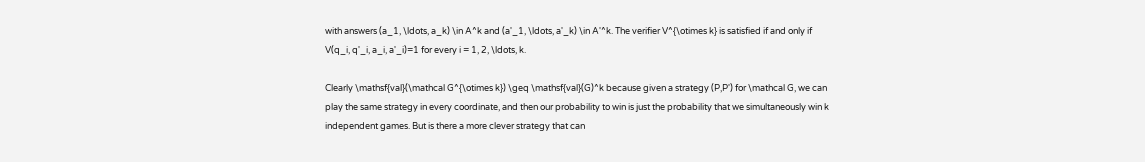with answers (a_1, \ldots, a_k) \in A^k and (a'_1, \ldots, a'_k) \in A'^k. The verifier V^{\otimes k} is satisfied if and only if V(q_i, q'_i, a_i, a'_i)=1 for every i = 1, 2, \ldots, k.

Clearly \mathsf{val}(\mathcal G^{\otimes k}) \geq \mathsf{val}(G)^k because given a strategy (P,P') for \mathcal G, we can play the same strategy in every coordinate, and then our probability to win is just the probability that we simultaneously win k independent games. But is there a more clever strategy that can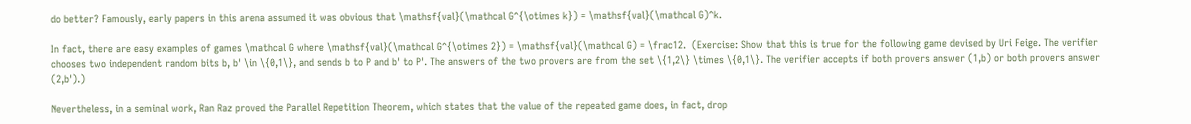do better? Famously, early papers in this arena assumed it was obvious that \mathsf{val}(\mathcal G^{\otimes k}) = \mathsf{val}(\mathcal G)^k.

In fact, there are easy examples of games \mathcal G where \mathsf{val}(\mathcal G^{\otimes 2}) = \mathsf{val}(\mathcal G) = \frac12.  (Exercise: Show that this is true for the following game devised by Uri Feige. The verifier chooses two independent random bits b, b' \in \{0,1\}, and sends b to P and b' to P'. The answers of the two provers are from the set \{1,2\} \times \{0,1\}. The verifier accepts if both provers answer (1,b) or both provers answer (2,b').)

Nevertheless, in a seminal work, Ran Raz proved the Parallel Repetition Theorem, which states that the value of the repeated game does, in fact, drop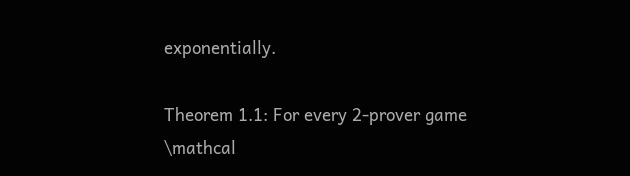exponentially.

Theorem 1.1: For every 2-prover game \mathcal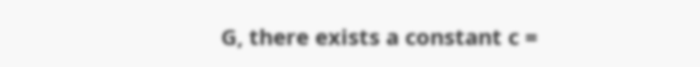G, there exists a constant c =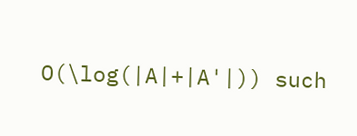O(\log(|A|+|A'|)) such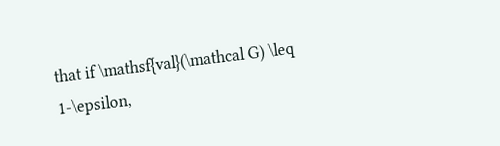that if \mathsf{val}(\mathcal G) \leq 1-\epsilon,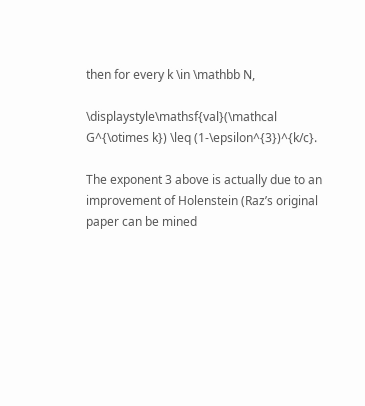then for every k \in \mathbb N,

\displaystyle\mathsf{val}(\mathcal G^{\otimes k}) \leq (1-\epsilon^{3})^{k/c}.

The exponent 3 above is actually due to an improvement of Holenstein (Raz’s original paper can be mined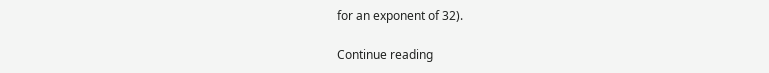for an exponent of 32).

Continue reading